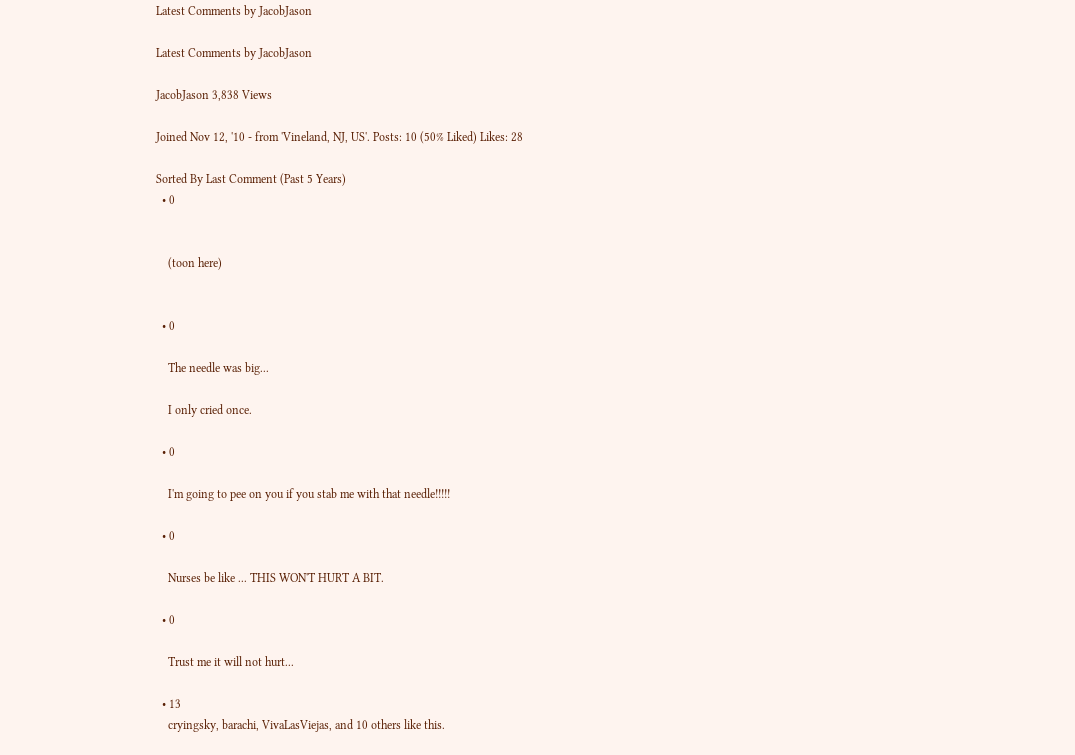Latest Comments by JacobJason

Latest Comments by JacobJason

JacobJason 3,838 Views

Joined Nov 12, '10 - from 'Vineland, NJ, US'. Posts: 10 (50% Liked) Likes: 28

Sorted By Last Comment (Past 5 Years)
  • 0


    (toon here)


  • 0

    The needle was big...

    I only cried once.

  • 0

    I'm going to pee on you if you stab me with that needle!!!!!

  • 0

    Nurses be like ... THIS WON'T HURT A BIT.

  • 0

    Trust me it will not hurt...

  • 13
    cryingsky, barachi, VivaLasViejas, and 10 others like this.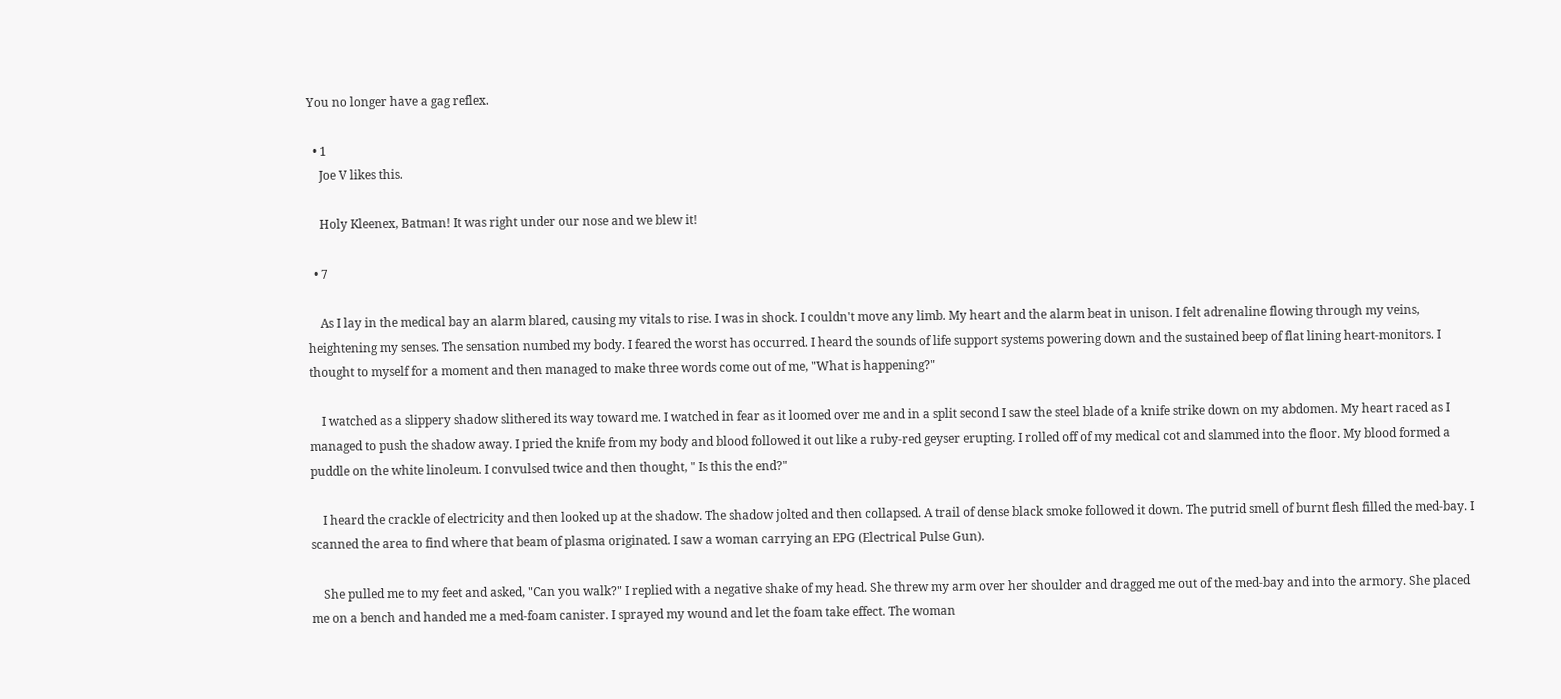You no longer have a gag reflex.

  • 1
    Joe V likes this.

    Holy Kleenex, Batman! It was right under our nose and we blew it!

  • 7

    As I lay in the medical bay an alarm blared, causing my vitals to rise. I was in shock. I couldn't move any limb. My heart and the alarm beat in unison. I felt adrenaline flowing through my veins, heightening my senses. The sensation numbed my body. I feared the worst has occurred. I heard the sounds of life support systems powering down and the sustained beep of flat lining heart-monitors. I thought to myself for a moment and then managed to make three words come out of me, "What is happening?"

    I watched as a slippery shadow slithered its way toward me. I watched in fear as it loomed over me and in a split second I saw the steel blade of a knife strike down on my abdomen. My heart raced as I managed to push the shadow away. I pried the knife from my body and blood followed it out like a ruby-red geyser erupting. I rolled off of my medical cot and slammed into the floor. My blood formed a puddle on the white linoleum. I convulsed twice and then thought, " Is this the end?"

    I heard the crackle of electricity and then looked up at the shadow. The shadow jolted and then collapsed. A trail of dense black smoke followed it down. The putrid smell of burnt flesh filled the med-bay. I scanned the area to find where that beam of plasma originated. I saw a woman carrying an EPG (Electrical Pulse Gun).

    She pulled me to my feet and asked, "Can you walk?" I replied with a negative shake of my head. She threw my arm over her shoulder and dragged me out of the med-bay and into the armory. She placed me on a bench and handed me a med-foam canister. I sprayed my wound and let the foam take effect. The woman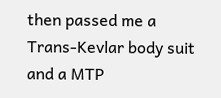then passed me a Trans-Kevlar body suit and a MTP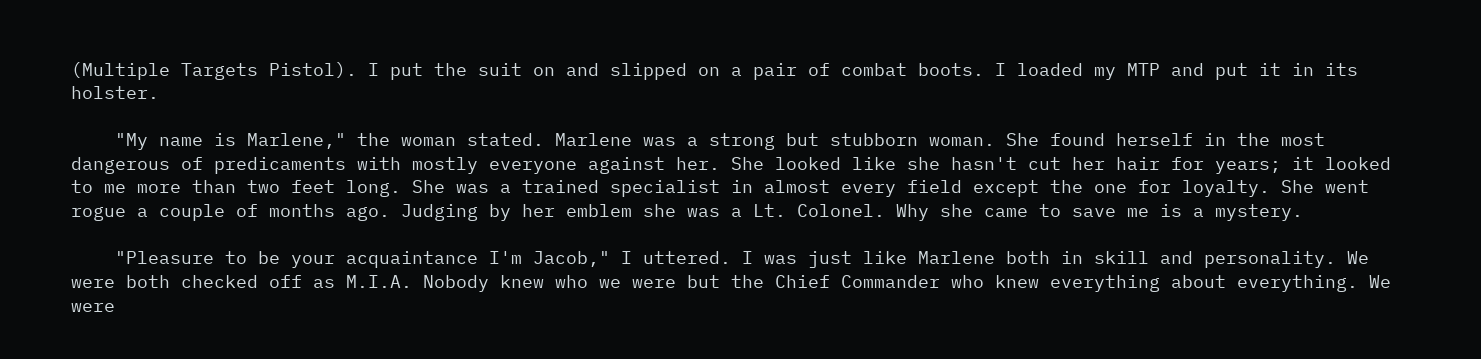(Multiple Targets Pistol). I put the suit on and slipped on a pair of combat boots. I loaded my MTP and put it in its holster.

    "My name is Marlene," the woman stated. Marlene was a strong but stubborn woman. She found herself in the most dangerous of predicaments with mostly everyone against her. She looked like she hasn't cut her hair for years; it looked to me more than two feet long. She was a trained specialist in almost every field except the one for loyalty. She went rogue a couple of months ago. Judging by her emblem she was a Lt. Colonel. Why she came to save me is a mystery.

    "Pleasure to be your acquaintance I'm Jacob," I uttered. I was just like Marlene both in skill and personality. We were both checked off as M.I.A. Nobody knew who we were but the Chief Commander who knew everything about everything. We were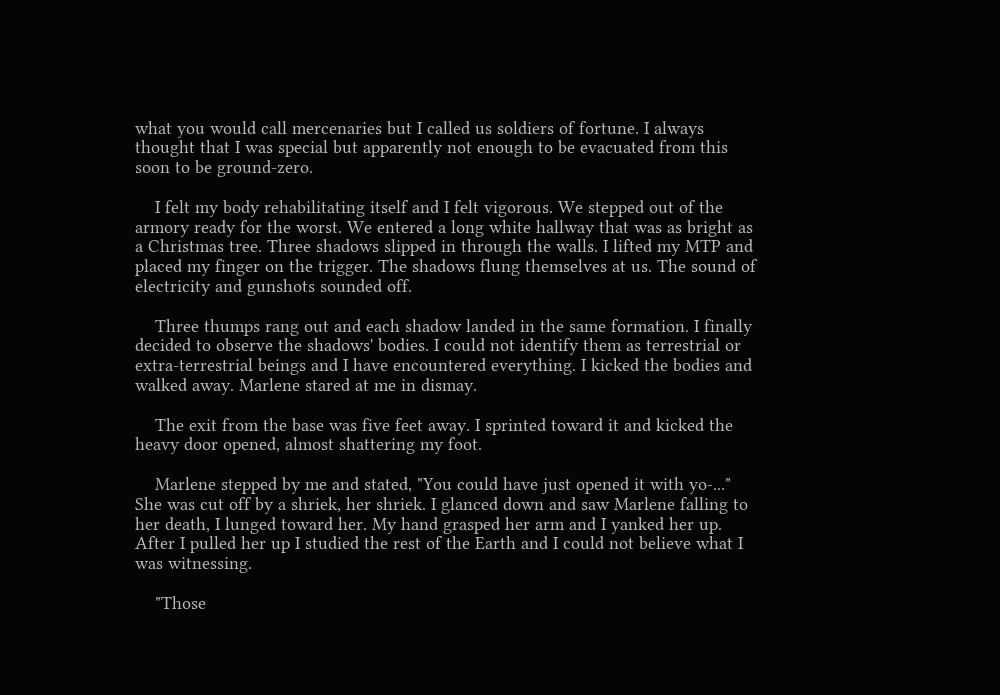what you would call mercenaries but I called us soldiers of fortune. I always thought that I was special but apparently not enough to be evacuated from this soon to be ground-zero.

    I felt my body rehabilitating itself and I felt vigorous. We stepped out of the armory ready for the worst. We entered a long white hallway that was as bright as a Christmas tree. Three shadows slipped in through the walls. I lifted my MTP and placed my finger on the trigger. The shadows flung themselves at us. The sound of electricity and gunshots sounded off.

    Three thumps rang out and each shadow landed in the same formation. I finally decided to observe the shadows' bodies. I could not identify them as terrestrial or extra-terrestrial beings and I have encountered everything. I kicked the bodies and walked away. Marlene stared at me in dismay.

    The exit from the base was five feet away. I sprinted toward it and kicked the heavy door opened, almost shattering my foot.

    Marlene stepped by me and stated, "You could have just opened it with yo-..." She was cut off by a shriek, her shriek. I glanced down and saw Marlene falling to her death, I lunged toward her. My hand grasped her arm and I yanked her up. After I pulled her up I studied the rest of the Earth and I could not believe what I was witnessing.

    "Those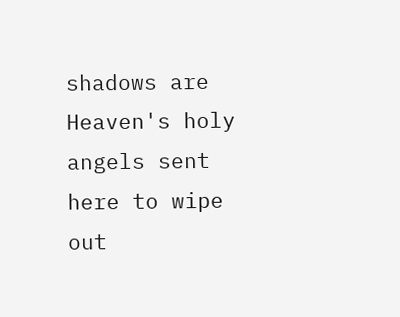shadows are Heaven's holy angels sent here to wipe out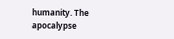humanity. The apocalypse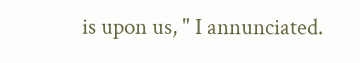is upon us, " I annunciated.